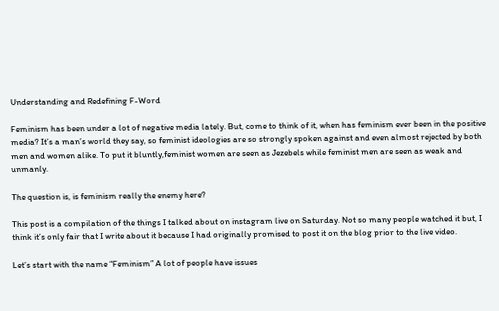Understanding and Redefining F-Word

Feminism has been under a lot of negative media lately. But, come to think of it, when has feminism ever been in the positive media? It’s a man’s world they say, so feminist ideologies are so strongly spoken against and even almost rejected by both men and women alike. To put it bluntly,feminist women are seen as Jezebels while feminist men are seen as weak and unmanly.

The question is, is feminism really the enemy here?

This post is a compilation of the things I talked about on instagram live on Saturday. Not so many people watched it but, I think it’s only fair that I write about it because I had originally promised to post it on the blog prior to the live video.

Let’s start with the name “Feminism” A lot of people have issues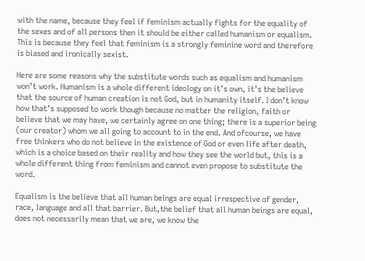with the name, because they feel if feminism actually fights for the equality of the sexes and of all persons then it should be either called humanism or equalism. This is because they feel that feminism is a strongly feminine word and therefore is biased and ironically sexist.

Here are some reasons why the substitute words such as equalism and humanism won’t work. Humanism is a whole different ideology on it’s own, it’s the believe that the source of human creation is not God, but in humanity itself. I don’t know how that’s supposed to work though because no matter the religion, faith or believe that we may have, we certainly agree on one thing; there is a superior being (our creator) whom we all going to account to in the end. And ofcourse, we have free thinkers who do not believe in the existence of God or even life after death, which is a choice based on their reality and how they see the world but, this is a whole different thing from feminism and cannot even propose to substitute the word.

Equalism is the believe that all human beings are equal irrespective of gender, race, language and all that barrier. But,the belief that all human beings are equal, does not necessarily mean that we are, we know the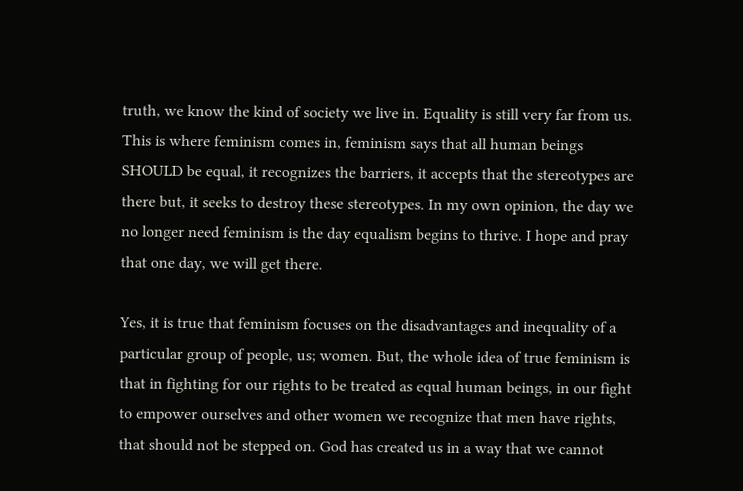truth, we know the kind of society we live in. Equality is still very far from us. This is where feminism comes in, feminism says that all human beings SHOULD be equal, it recognizes the barriers, it accepts that the stereotypes are there but, it seeks to destroy these stereotypes. In my own opinion, the day we no longer need feminism is the day equalism begins to thrive. I hope and pray that one day, we will get there.

Yes, it is true that feminism focuses on the disadvantages and inequality of a particular group of people, us; women. But, the whole idea of true feminism is that in fighting for our rights to be treated as equal human beings, in our fight to empower ourselves and other women we recognize that men have rights, that should not be stepped on. God has created us in a way that we cannot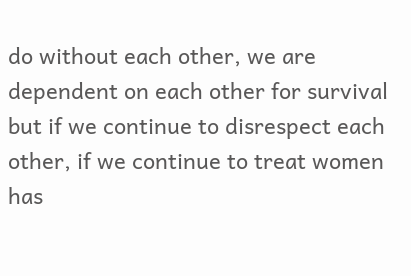do without each other, we are dependent on each other for survival but if we continue to disrespect each other, if we continue to treat women has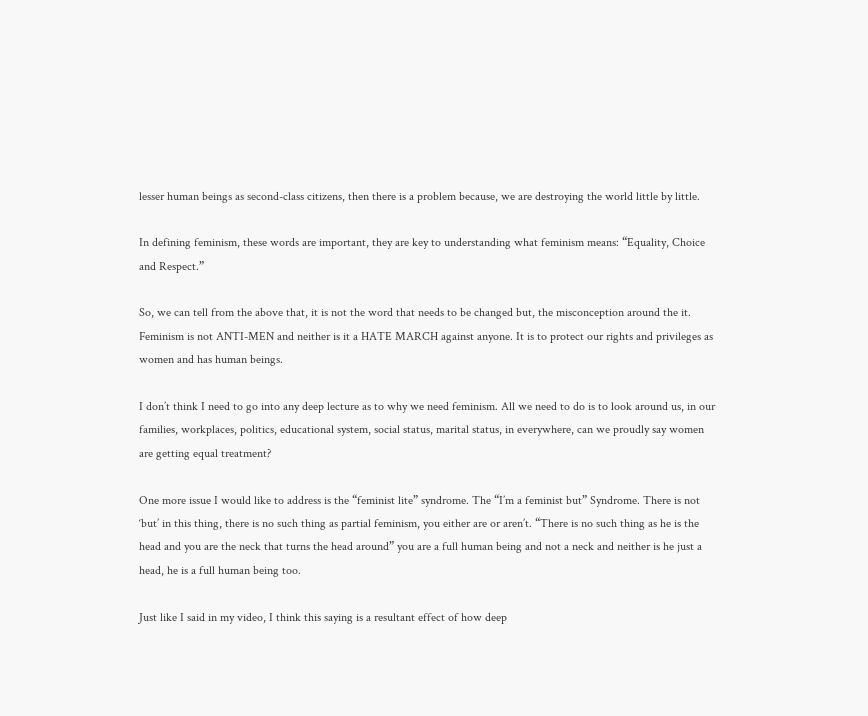lesser human beings as second-class citizens, then there is a problem because, we are destroying the world little by little.

In defining feminism, these words are important, they are key to understanding what feminism means: “Equality, Choice and Respect.”

So, we can tell from the above that, it is not the word that needs to be changed but, the misconception around the it. Feminism is not ANTI-MEN and neither is it a HATE MARCH against anyone. It is to protect our rights and privileges as women and has human beings.

I don’t think I need to go into any deep lecture as to why we need feminism. All we need to do is to look around us, in our families, workplaces, politics, educational system, social status, marital status, in everywhere, can we proudly say women are getting equal treatment?

One more issue I would like to address is the “feminist lite” syndrome. The “I’m a feminist but” Syndrome. There is not ‘but’ in this thing, there is no such thing as partial feminism, you either are or aren’t. “There is no such thing as he is the head and you are the neck that turns the head around” you are a full human being and not a neck and neither is he just a head, he is a full human being too.

Just like I said in my video, I think this saying is a resultant effect of how deep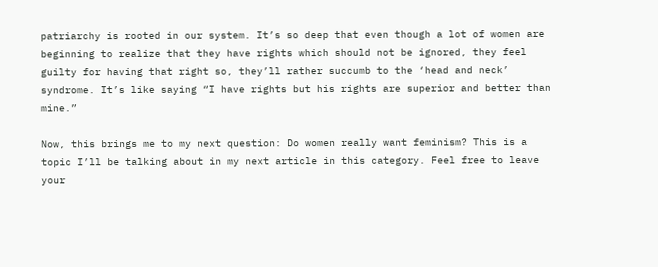patriarchy is rooted in our system. It’s so deep that even though a lot of women are beginning to realize that they have rights which should not be ignored, they feel guilty for having that right so, they’ll rather succumb to the ‘head and neck’ syndrome. It’s like saying “I have rights but his rights are superior and better than mine.”

Now, this brings me to my next question: Do women really want feminism? This is a topic I’ll be talking about in my next article in this category. Feel free to leave your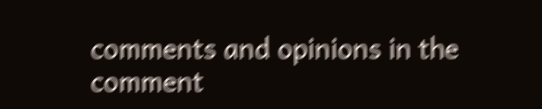comments and opinions in the comment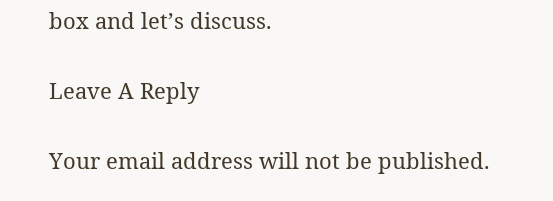box and let’s discuss.

Leave A Reply

Your email address will not be published.